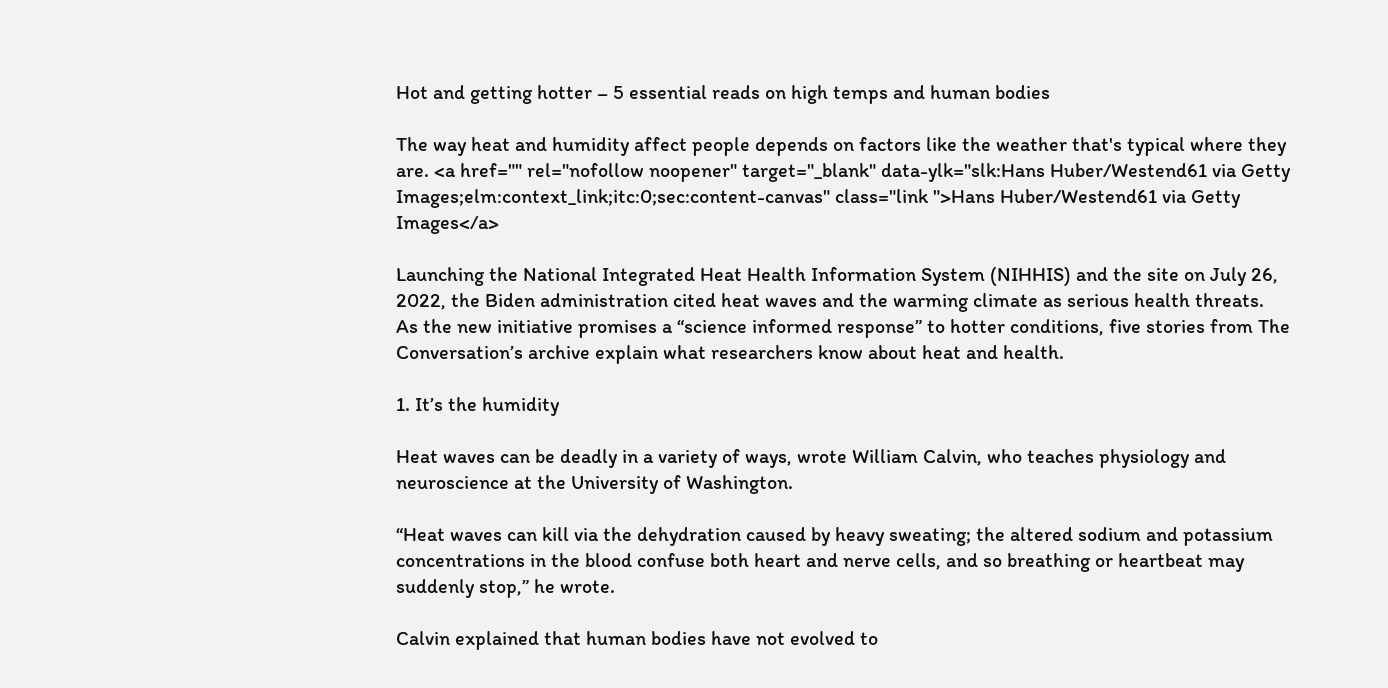Hot and getting hotter – 5 essential reads on high temps and human bodies

The way heat and humidity affect people depends on factors like the weather that's typical where they are. <a href="" rel="nofollow noopener" target="_blank" data-ylk="slk:Hans Huber/Westend61 via Getty Images;elm:context_link;itc:0;sec:content-canvas" class="link ">Hans Huber/Westend61 via Getty Images</a>

Launching the National Integrated Heat Health Information System (NIHHIS) and the site on July 26, 2022, the Biden administration cited heat waves and the warming climate as serious health threats. As the new initiative promises a “science informed response” to hotter conditions, five stories from The Conversation’s archive explain what researchers know about heat and health.

1. It’s the humidity

Heat waves can be deadly in a variety of ways, wrote William Calvin, who teaches physiology and neuroscience at the University of Washington.

“Heat waves can kill via the dehydration caused by heavy sweating; the altered sodium and potassium concentrations in the blood confuse both heart and nerve cells, and so breathing or heartbeat may suddenly stop,” he wrote.

Calvin explained that human bodies have not evolved to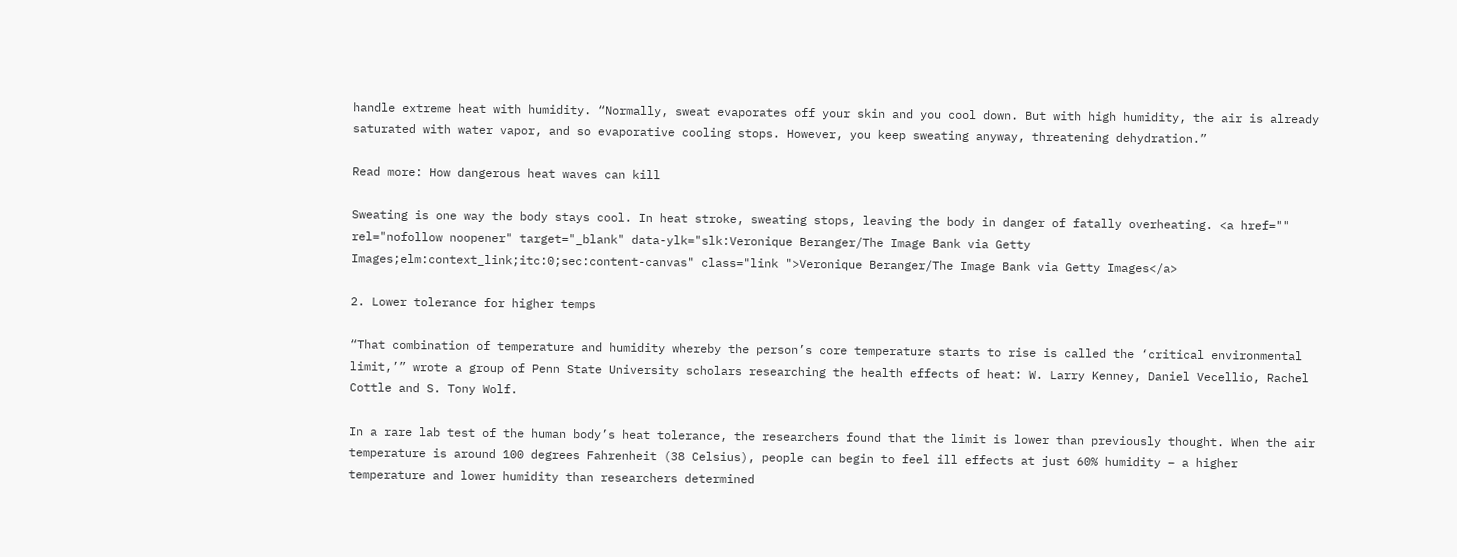handle extreme heat with humidity. “Normally, sweat evaporates off your skin and you cool down. But with high humidity, the air is already saturated with water vapor, and so evaporative cooling stops. However, you keep sweating anyway, threatening dehydration.”

Read more: How dangerous heat waves can kill

Sweating is one way the body stays cool. In heat stroke, sweating stops, leaving the body in danger of fatally overheating. <a href="" rel="nofollow noopener" target="_blank" data-ylk="slk:Veronique Beranger/The Image Bank via Getty Images;elm:context_link;itc:0;sec:content-canvas" class="link ">Veronique Beranger/The Image Bank via Getty Images</a>

2. Lower tolerance for higher temps

“That combination of temperature and humidity whereby the person’s core temperature starts to rise is called the ‘critical environmental limit,’” wrote a group of Penn State University scholars researching the health effects of heat: W. Larry Kenney, Daniel Vecellio, Rachel Cottle and S. Tony Wolf.

In a rare lab test of the human body’s heat tolerance, the researchers found that the limit is lower than previously thought. When the air temperature is around 100 degrees Fahrenheit (38 Celsius), people can begin to feel ill effects at just 60% humidity – a higher temperature and lower humidity than researchers determined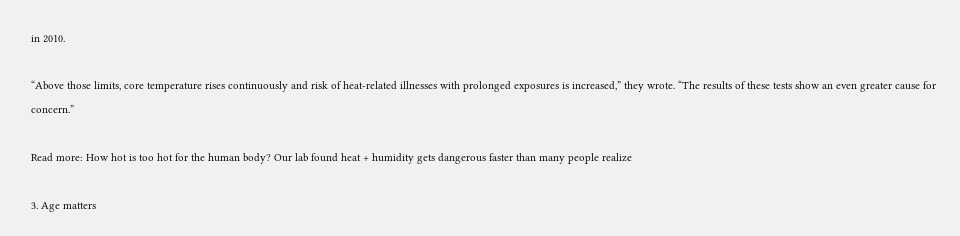in 2010.

“Above those limits, core temperature rises continuously and risk of heat-related illnesses with prolonged exposures is increased,” they wrote. “The results of these tests show an even greater cause for concern.”

Read more: How hot is too hot for the human body? Our lab found heat + humidity gets dangerous faster than many people realize

3. Age matters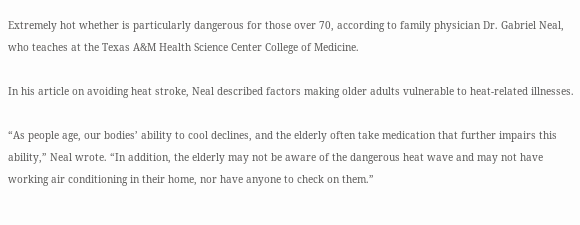Extremely hot whether is particularly dangerous for those over 70, according to family physician Dr. Gabriel Neal, who teaches at the Texas A&M Health Science Center College of Medicine.

In his article on avoiding heat stroke, Neal described factors making older adults vulnerable to heat-related illnesses.

“As people age, our bodies’ ability to cool declines, and the elderly often take medication that further impairs this ability,” Neal wrote. “In addition, the elderly may not be aware of the dangerous heat wave and may not have working air conditioning in their home, nor have anyone to check on them.”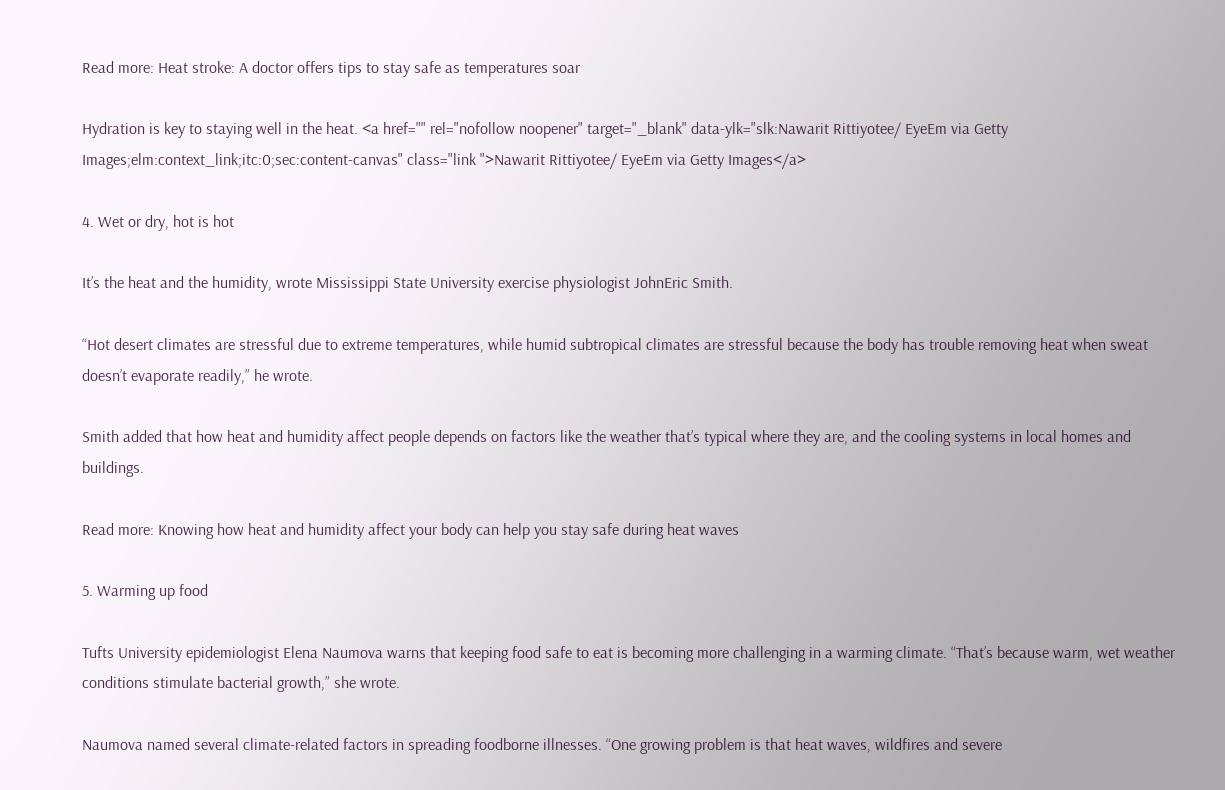Read more: Heat stroke: A doctor offers tips to stay safe as temperatures soar

Hydration is key to staying well in the heat. <a href="" rel="nofollow noopener" target="_blank" data-ylk="slk:Nawarit Rittiyotee/ EyeEm via Getty Images;elm:context_link;itc:0;sec:content-canvas" class="link ">Nawarit Rittiyotee/ EyeEm via Getty Images</a>

4. Wet or dry, hot is hot

It’s the heat and the humidity, wrote Mississippi State University exercise physiologist JohnEric Smith.

“Hot desert climates are stressful due to extreme temperatures, while humid subtropical climates are stressful because the body has trouble removing heat when sweat doesn’t evaporate readily,” he wrote.

Smith added that how heat and humidity affect people depends on factors like the weather that’s typical where they are, and the cooling systems in local homes and buildings.

Read more: Knowing how heat and humidity affect your body can help you stay safe during heat waves

5. Warming up food

Tufts University epidemiologist Elena Naumova warns that keeping food safe to eat is becoming more challenging in a warming climate. “That’s because warm, wet weather conditions stimulate bacterial growth,” she wrote.

Naumova named several climate-related factors in spreading foodborne illnesses. “One growing problem is that heat waves, wildfires and severe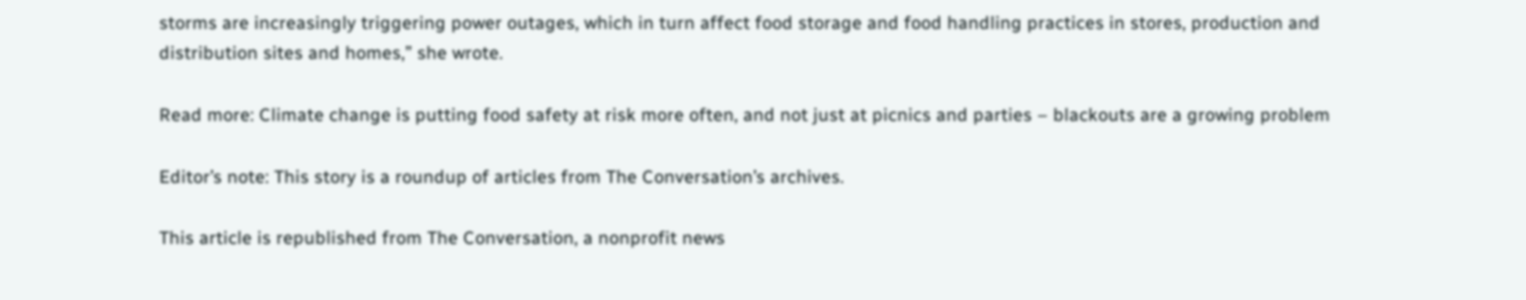storms are increasingly triggering power outages, which in turn affect food storage and food handling practices in stores, production and distribution sites and homes,” she wrote.

Read more: Climate change is putting food safety at risk more often, and not just at picnics and parties – blackouts are a growing problem

Editor’s note: This story is a roundup of articles from The Conversation’s archives.

This article is republished from The Conversation, a nonprofit news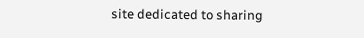site dedicated to sharing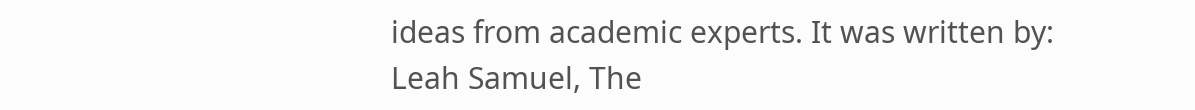ideas from academic experts. It was written by: Leah Samuel, The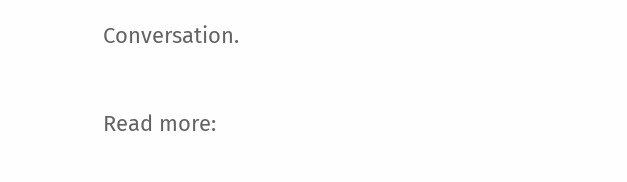Conversation.

Read more: